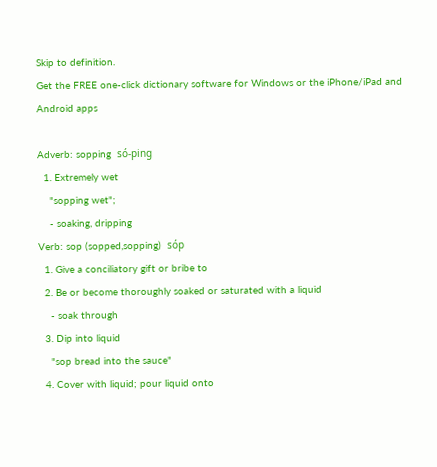Skip to definition.
Get the FREE one-click dictionary software for Windows or the iPhone/iPad and Android apps

Adverb: sopping  só-ping
  1. Extremely wet
    "sopping wet";
    - soaking, dripping
Verb: sop (sopped,sopping)  sóp
  1. Give a conciliatory gift or bribe to
  2. Be or become thoroughly soaked or saturated with a liquid
    - soak through
  3. Dip into liquid
    "sop bread into the sauce"
  4. Cover with liquid; pour liquid onto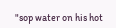"sop water on his hot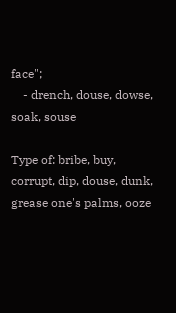face";
    - drench, douse, dowse, soak, souse

Type of: bribe, buy, corrupt, dip, douse, dunk, grease one's palms, ooze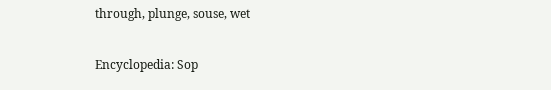through, plunge, souse, wet

Encyclopedia: Sop